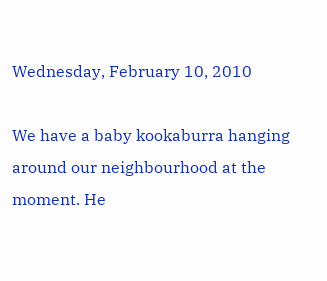Wednesday, February 10, 2010

We have a baby kookaburra hanging around our neighbourhood at the moment. He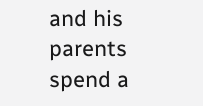and his parents spend a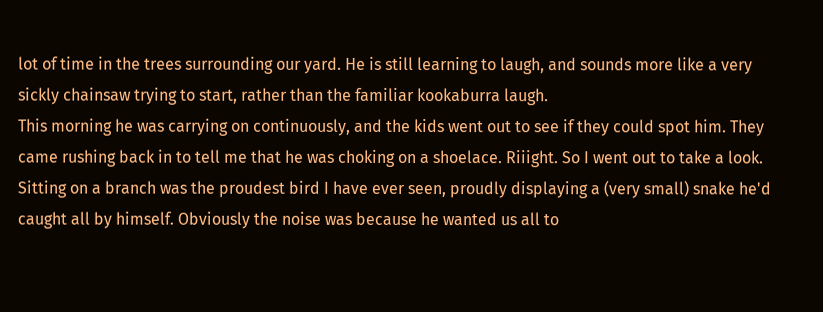lot of time in the trees surrounding our yard. He is still learning to laugh, and sounds more like a very sickly chainsaw trying to start, rather than the familiar kookaburra laugh.
This morning he was carrying on continuously, and the kids went out to see if they could spot him. They came rushing back in to tell me that he was choking on a shoelace. Riiight. So I went out to take a look. Sitting on a branch was the proudest bird I have ever seen, proudly displaying a (very small) snake he'd caught all by himself. Obviously the noise was because he wanted us all to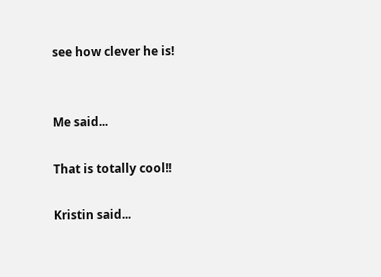see how clever he is!


Me said...

That is totally cool!!

Kristin said...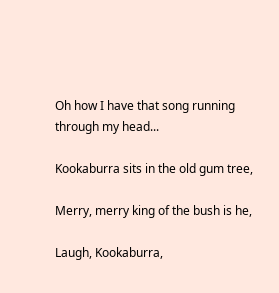Oh how I have that song running through my head...

Kookaburra sits in the old gum tree,

Merry, merry king of the bush is he,

Laugh, Kookaburra,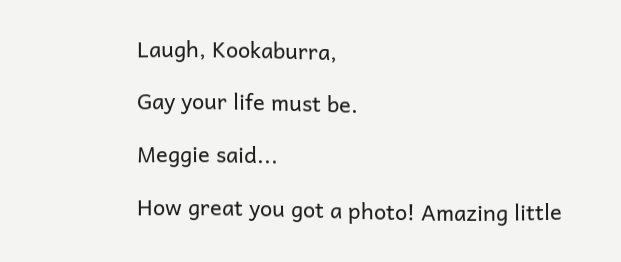Laugh, Kookaburra,

Gay your life must be.

Meggie said...

How great you got a photo! Amazing little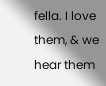fella. I love them, & we hear them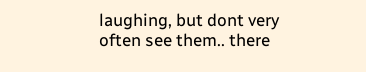laughing, but dont very often see them.. there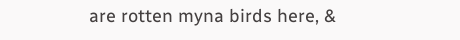are rotten myna birds here, &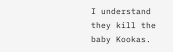I understand they kill the baby Kookas.